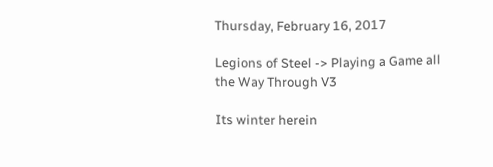Thursday, February 16, 2017

Legions of Steel -> Playing a Game all the Way Through V3

Its winter herein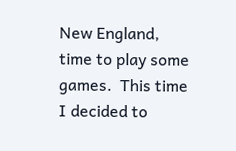New England, time to play some games.  This time I decided to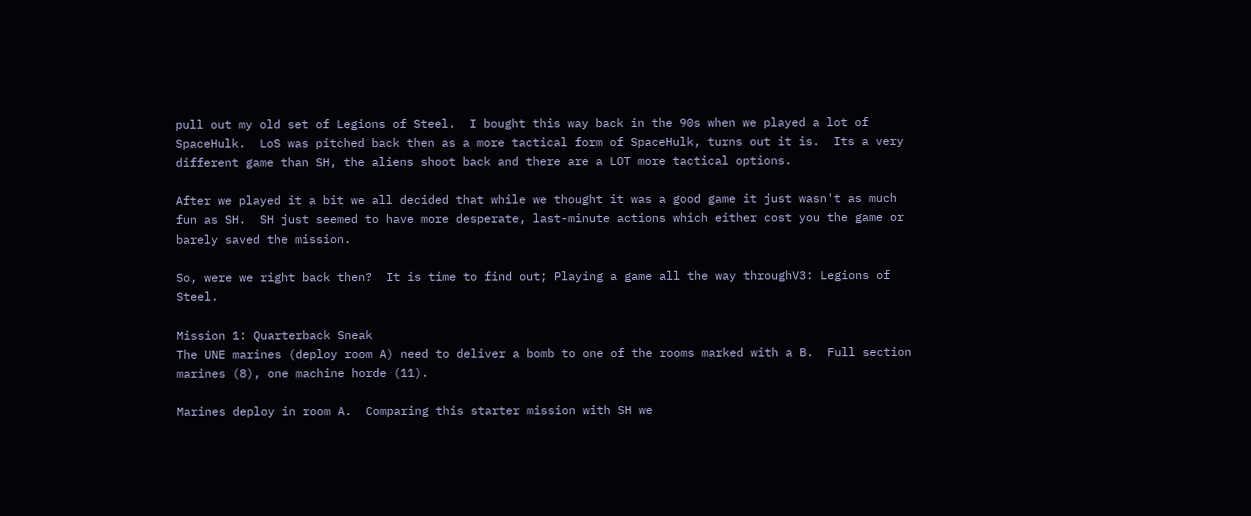pull out my old set of Legions of Steel.  I bought this way back in the 90s when we played a lot of SpaceHulk.  LoS was pitched back then as a more tactical form of SpaceHulk, turns out it is.  Its a very different game than SH, the aliens shoot back and there are a LOT more tactical options.

After we played it a bit we all decided that while we thought it was a good game it just wasn't as much fun as SH.  SH just seemed to have more desperate, last-minute actions which either cost you the game or barely saved the mission.

So, were we right back then?  It is time to find out; Playing a game all the way throughV3: Legions of Steel.

Mission 1: Quarterback Sneak
The UNE marines (deploy room A) need to deliver a bomb to one of the rooms marked with a B.  Full section marines (8), one machine horde (11).

Marines deploy in room A.  Comparing this starter mission with SH we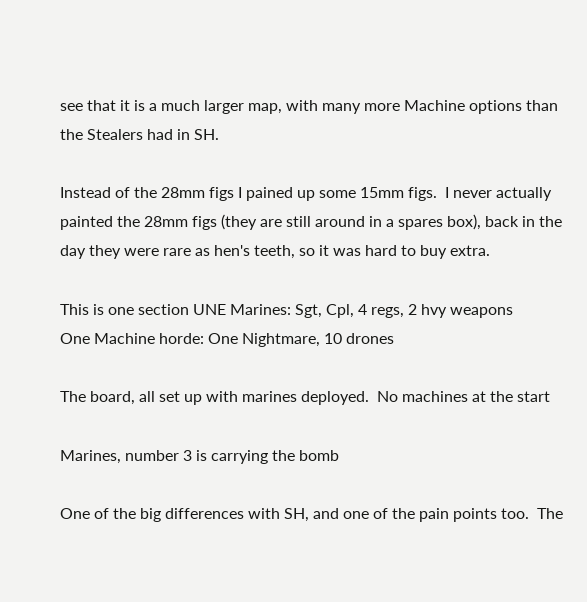see that it is a much larger map, with many more Machine options than the Stealers had in SH.

Instead of the 28mm figs I pained up some 15mm figs.  I never actually painted the 28mm figs (they are still around in a spares box), back in the day they were rare as hen's teeth, so it was hard to buy extra.

This is one section UNE Marines: Sgt, Cpl, 4 regs, 2 hvy weapons
One Machine horde: One Nightmare, 10 drones

The board, all set up with marines deployed.  No machines at the start

Marines, number 3 is carrying the bomb

One of the big differences with SH, and one of the pain points too.  The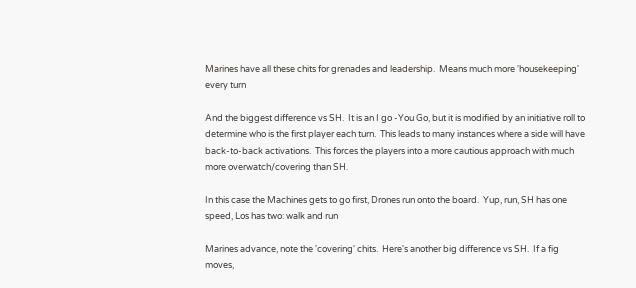Marines have all these chits for grenades and leadership.  Means much more 'housekeeping' every turn

And the biggest difference vs SH.  It is an I go -You Go, but it is modified by an initiative roll to determine who is the first player each turn.  This leads to many instances where a side will have back-to-back activations.  This forces the players into a more cautious approach with much more overwatch/covering than SH.

In this case the Machines gets to go first, Drones run onto the board.  Yup, run, SH has one speed, Los has two: walk and run

Marines advance, note the 'covering' chits.  Here's another big difference vs SH.  If a fig moves,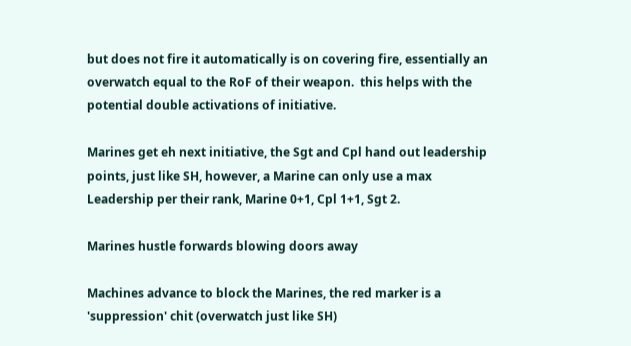but does not fire it automatically is on covering fire, essentially an overwatch equal to the RoF of their weapon.  this helps with the potential double activations of initiative.

Marines get eh next initiative, the Sgt and Cpl hand out leadership points, just like SH, however, a Marine can only use a max Leadership per their rank, Marine 0+1, Cpl 1+1, Sgt 2.

Marines hustle forwards blowing doors away

Machines advance to block the Marines, the red marker is a 'suppression' chit (overwatch just like SH)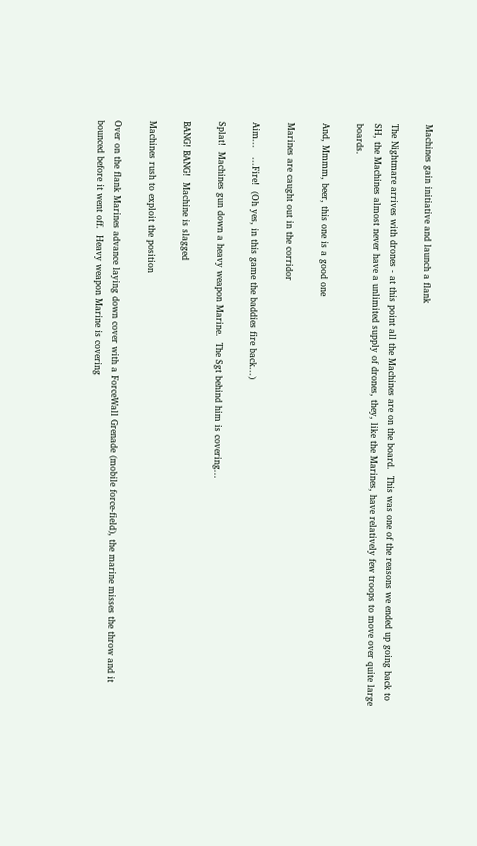Machines gain initiative and launch a flank

The Nightmare arrives with drones - at this point all the Machines are on the board.  This was one of the reasons we ended up going back to SH, the Machines almost never have a unlimited supply of drones, they, like the Marines, have relatively few troops to move over quite large boards.

And, Mmmm, beer, this one is a good one

Marines are caught out in the corridor

Aim...   ...Fire!  (Oh yes, in this game the baddies fire back...)

Splat!  Machines gun down a heavy weapon Marine.  The Sgt behind him is covering...

BANG! BANG!  Machine is slagged

Machines rush to exploit the position

Over on the flank Marines advance laying down cover with a ForceWall Grenade (mobile force-field), the marine misses the throw and it bounced before it went off.  Heavy weapon Marine is covering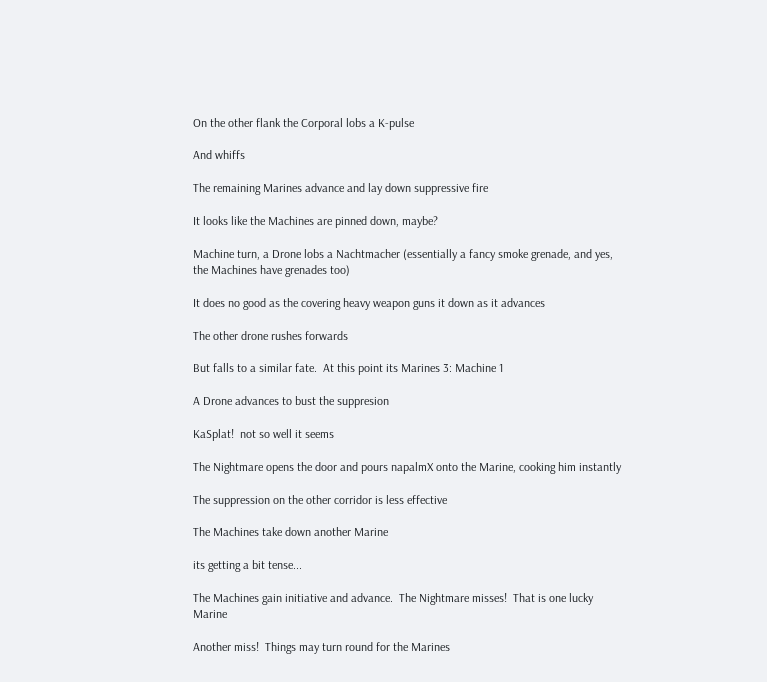On the other flank the Corporal lobs a K-pulse

And whiffs

The remaining Marines advance and lay down suppressive fire

It looks like the Machines are pinned down, maybe?

Machine turn, a Drone lobs a Nachtmacher (essentially a fancy smoke grenade, and yes, the Machines have grenades too)

It does no good as the covering heavy weapon guns it down as it advances

The other drone rushes forwards

But falls to a similar fate.  At this point its Marines 3: Machine 1

A Drone advances to bust the suppresion

KaSplat!  not so well it seems

The Nightmare opens the door and pours napalmX onto the Marine, cooking him instantly

The suppression on the other corridor is less effective

The Machines take down another Marine

its getting a bit tense...

The Machines gain initiative and advance.  The Nightmare misses!  That is one lucky Marine

Another miss!  Things may turn round for the Marines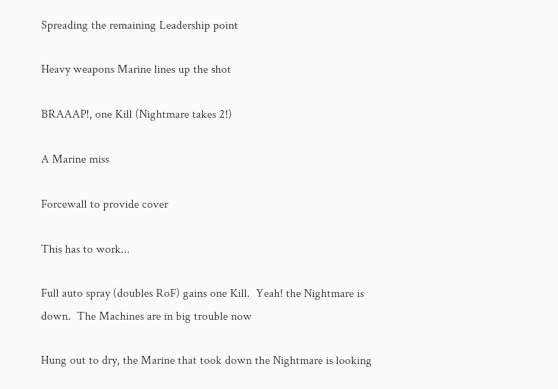Spreading the remaining Leadership point

Heavy weapons Marine lines up the shot

BRAAAP!, one Kill (Nightmare takes 2!)

A Marine miss

Forcewall to provide cover

This has to work...

Full auto spray (doubles RoF) gains one Kill.  Yeah! the Nightmare is down.  The Machines are in big trouble now

Hung out to dry, the Marine that took down the Nightmare is looking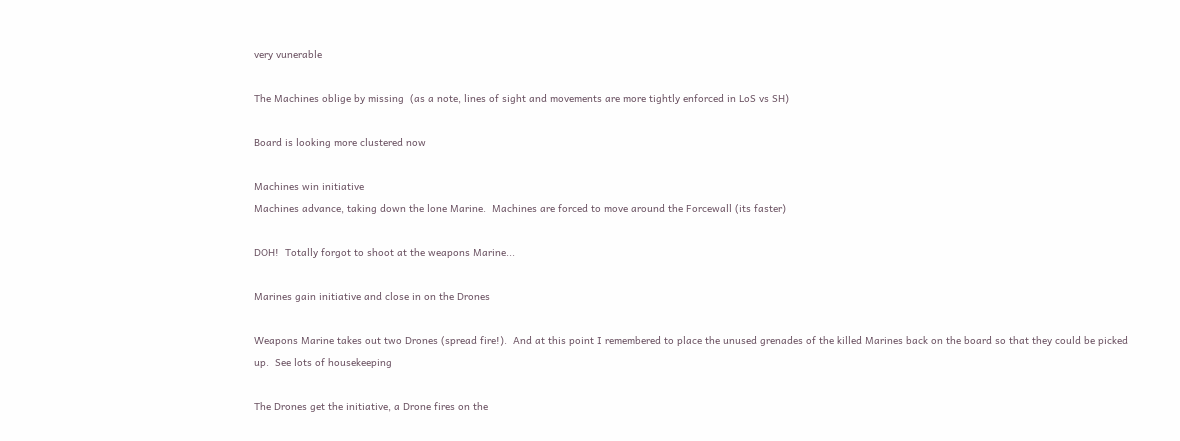very vunerable

The Machines oblige by missing  (as a note, lines of sight and movements are more tightly enforced in LoS vs SH)

Board is looking more clustered now

Machines win initiative
Machines advance, taking down the lone Marine.  Machines are forced to move around the Forcewall (its faster)

DOH!  Totally forgot to shoot at the weapons Marine...

Marines gain initiative and close in on the Drones

Weapons Marine takes out two Drones (spread fire!).  And at this point I remembered to place the unused grenades of the killed Marines back on the board so that they could be picked up.  See lots of housekeeping

The Drones get the initiative, a Drone fires on the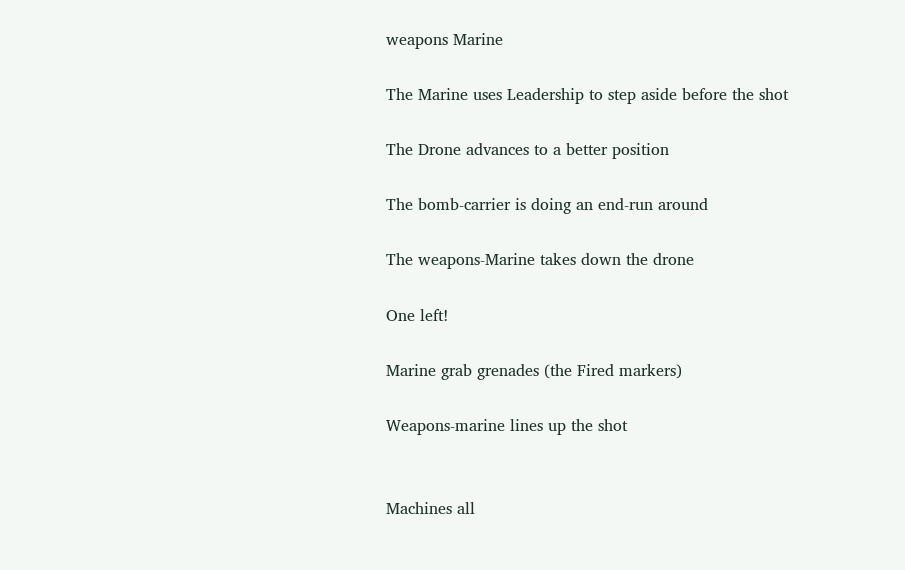weapons Marine

The Marine uses Leadership to step aside before the shot

The Drone advances to a better position

The bomb-carrier is doing an end-run around

The weapons-Marine takes down the drone

One left!

Marine grab grenades (the Fired markers)

Weapons-marine lines up the shot


Machines all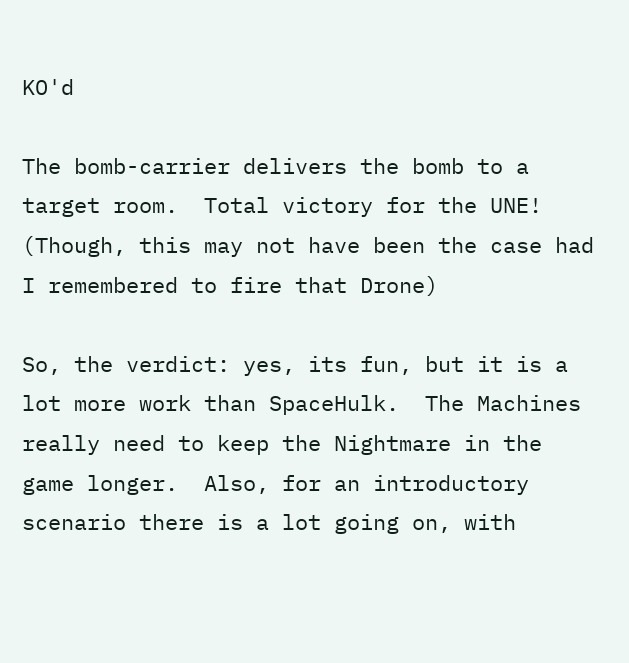KO'd

The bomb-carrier delivers the bomb to a target room.  Total victory for the UNE!
(Though, this may not have been the case had I remembered to fire that Drone)

So, the verdict: yes, its fun, but it is a lot more work than SpaceHulk.  The Machines really need to keep the Nightmare in the game longer.  Also, for an introductory scenario there is a lot going on, with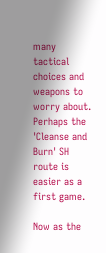many tactical choices and weapons to worry about.  Perhaps the 'Cleanse and Burn' SH route is easier as a first game.

Now as the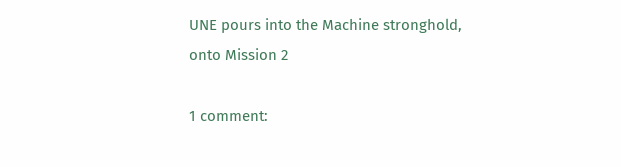UNE pours into the Machine stronghold, onto Mission 2

1 comment: